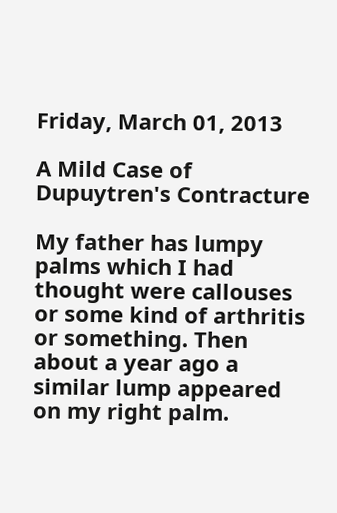Friday, March 01, 2013

A Mild Case of Dupuytren's Contracture

My father has lumpy palms which I had thought were callouses or some kind of arthritis or something. Then about a year ago a similar lump appeared on my right palm.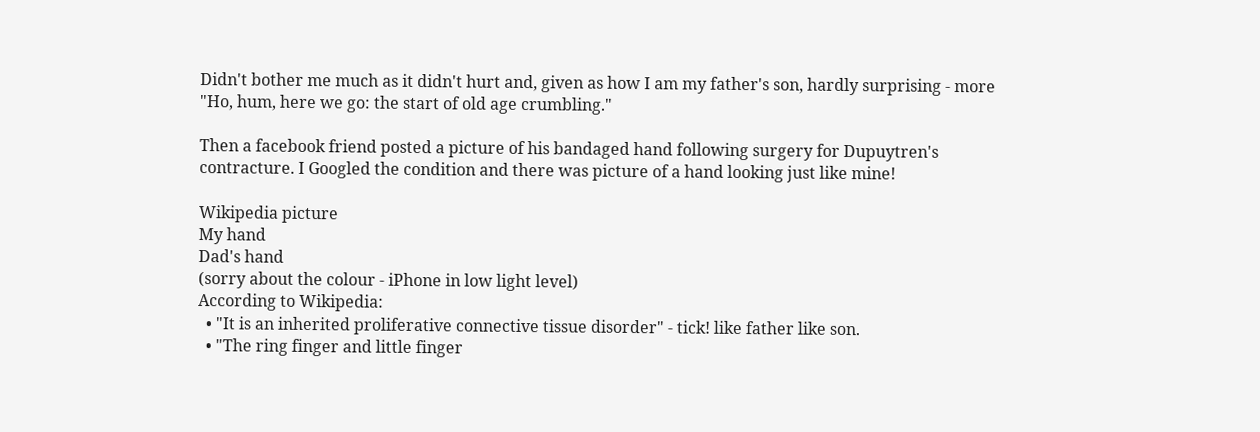Didn't bother me much as it didn't hurt and, given as how I am my father's son, hardly surprising - more "Ho, hum, here we go: the start of old age crumbling."

Then a facebook friend posted a picture of his bandaged hand following surgery for Dupuytren's contracture. I Googled the condition and there was picture of a hand looking just like mine!

Wikipedia picture
My hand
Dad's hand
(sorry about the colour - iPhone in low light level)
According to Wikipedia:
  • "It is an inherited proliferative connective tissue disorder" - tick! like father like son.
  • "The ring finger and little finger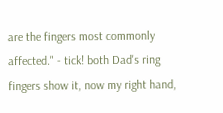are the fingers most commonly affected." - tick! both Dad's ring fingers show it, now my right hand,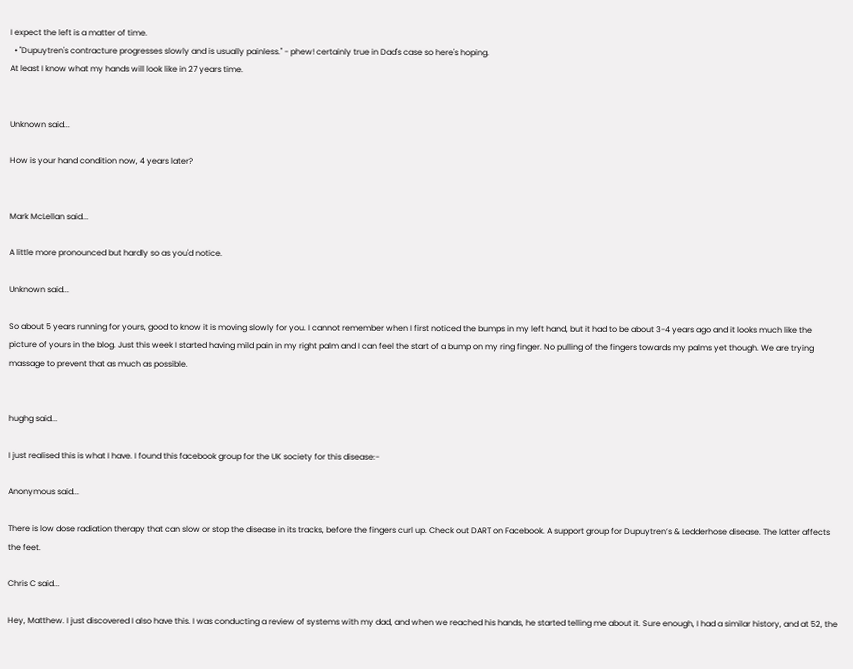I expect the left is a matter of time.
  • "Dupuytren's contracture progresses slowly and is usually painless." - phew! certainly true in Dad's case so here's hoping.
At least I know what my hands will look like in 27 years time.


Unknown said...

How is your hand condition now, 4 years later?


Mark McLellan said...

A little more pronounced but hardly so as you'd notice.

Unknown said...

So about 5 years running for yours, good to know it is moving slowly for you. I cannot remember when I first noticed the bumps in my left hand, but it had to be about 3-4 years ago and it looks much like the picture of yours in the blog. Just this week I started having mild pain in my right palm and I can feel the start of a bump on my ring finger. No pulling of the fingers towards my palms yet though. We are trying massage to prevent that as much as possible.


hughg said...

I just realised this is what I have. I found this facebook group for the UK society for this disease:-

Anonymous said...

There is low dose radiation therapy that can slow or stop the disease in its tracks, before the fingers curl up. Check out DART on Facebook. A support group for Dupuytren’s & Ledderhose disease. The latter affects the feet.

Chris C said...

Hey, Matthew. I just discovered I also have this. I was conducting a review of systems with my dad, and when we reached his hands, he started telling me about it. Sure enough, I had a similar history, and at 52, the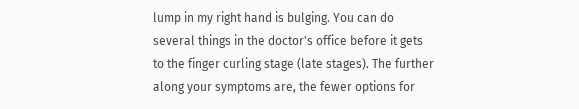lump in my right hand is bulging. You can do several things in the doctor's office before it gets to the finger curling stage (late stages). The further along your symptoms are, the fewer options for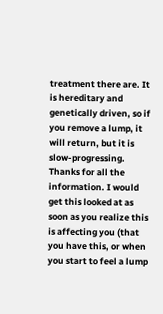treatment there are. It is hereditary and genetically driven, so if you remove a lump, it will return, but it is slow-progressing. Thanks for all the information. I would get this looked at as soon as you realize this is affecting you (that you have this, or when you start to feel a lump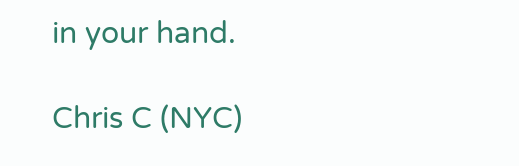in your hand.

Chris C (NYC)